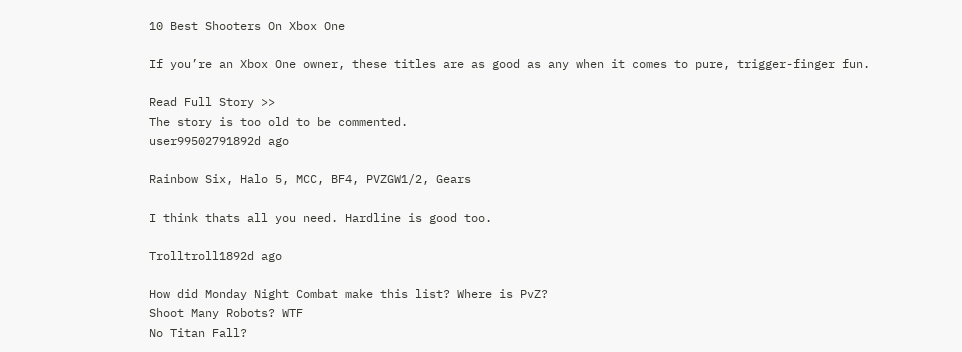10 Best Shooters On Xbox One

If you’re an Xbox One owner, these titles are as good as any when it comes to pure, trigger-finger fun.

Read Full Story >>
The story is too old to be commented.
user99502791892d ago

Rainbow Six, Halo 5, MCC, BF4, PVZGW1/2, Gears

I think thats all you need. Hardline is good too.

Trolltroll1892d ago

How did Monday Night Combat make this list? Where is PvZ?
Shoot Many Robots? WTF
No Titan Fall?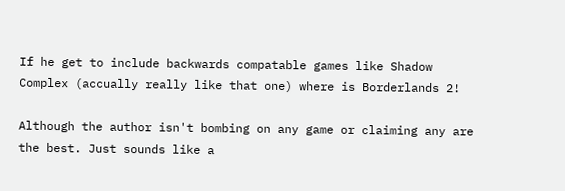If he get to include backwards compatable games like Shadow Complex (accually really like that one) where is Borderlands 2!

Although the author isn't bombing on any game or claiming any are the best. Just sounds like a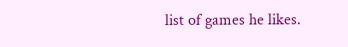list of games he likes.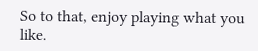So to that, enjoy playing what you like.